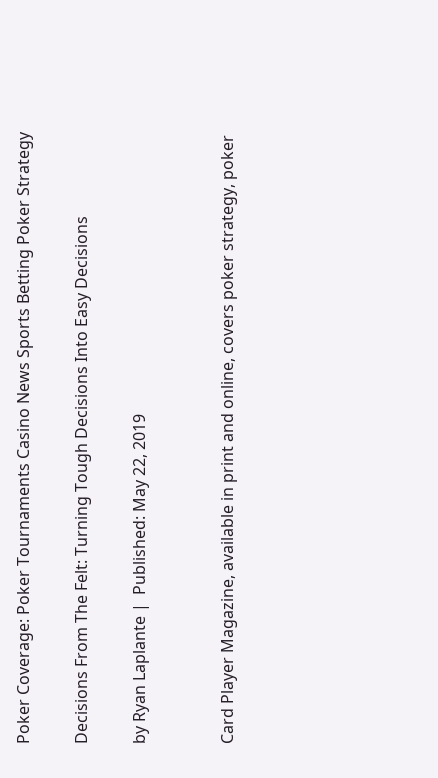Poker Coverage: Poker Tournaments Casino News Sports Betting Poker Strategy

Decisions From The Felt: Turning Tough Decisions Into Easy Decisions

by Ryan Laplante |  Published: May 22, 2019


Card Player Magazine, available in print and online, covers poker strategy, poker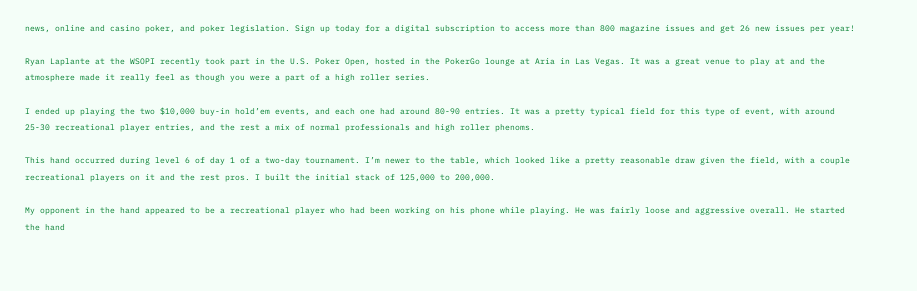news, online and casino poker, and poker legislation. Sign up today for a digital subscription to access more than 800 magazine issues and get 26 new issues per year!

Ryan Laplante at the WSOPI recently took part in the U.S. Poker Open, hosted in the PokerGo lounge at Aria in Las Vegas. It was a great venue to play at and the atmosphere made it really feel as though you were a part of a high roller series.

I ended up playing the two $10,000 buy-in hold’em events, and each one had around 80-90 entries. It was a pretty typical field for this type of event, with around 25-30 recreational player entries, and the rest a mix of normal professionals and high roller phenoms.

This hand occurred during level 6 of day 1 of a two-day tournament. I’m newer to the table, which looked like a pretty reasonable draw given the field, with a couple recreational players on it and the rest pros. I built the initial stack of 125,000 to 200,000.

My opponent in the hand appeared to be a recreational player who had been working on his phone while playing. He was fairly loose and aggressive overall. He started the hand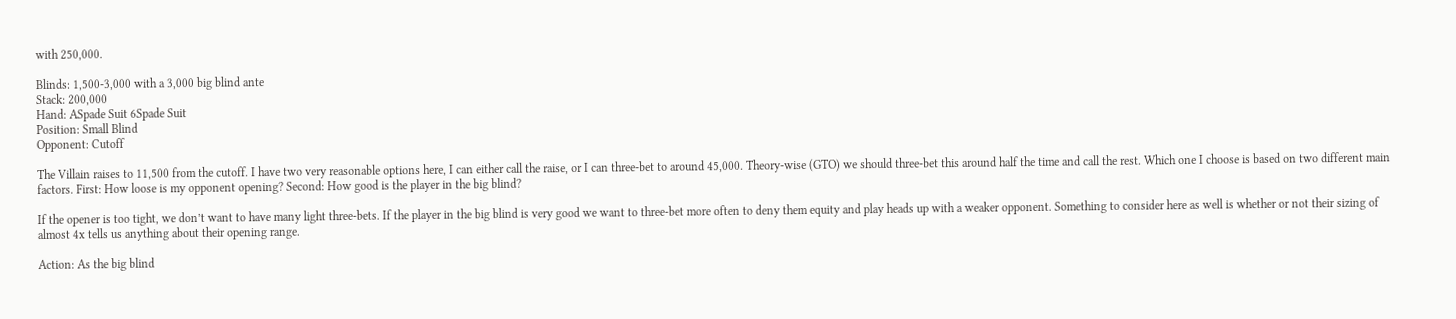with 250,000.

Blinds: 1,500-3,000 with a 3,000 big blind ante
Stack: 200,000
Hand: ASpade Suit 6Spade Suit
Position: Small Blind
Opponent: Cutoff

The Villain raises to 11,500 from the cutoff. I have two very reasonable options here, I can either call the raise, or I can three-bet to around 45,000. Theory-wise (GTO) we should three-bet this around half the time and call the rest. Which one I choose is based on two different main factors. First: How loose is my opponent opening? Second: How good is the player in the big blind?

If the opener is too tight, we don’t want to have many light three-bets. If the player in the big blind is very good we want to three-bet more often to deny them equity and play heads up with a weaker opponent. Something to consider here as well is whether or not their sizing of almost 4x tells us anything about their opening range.

Action: As the big blind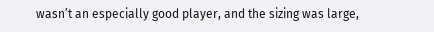wasn’t an especially good player, and the sizing was large,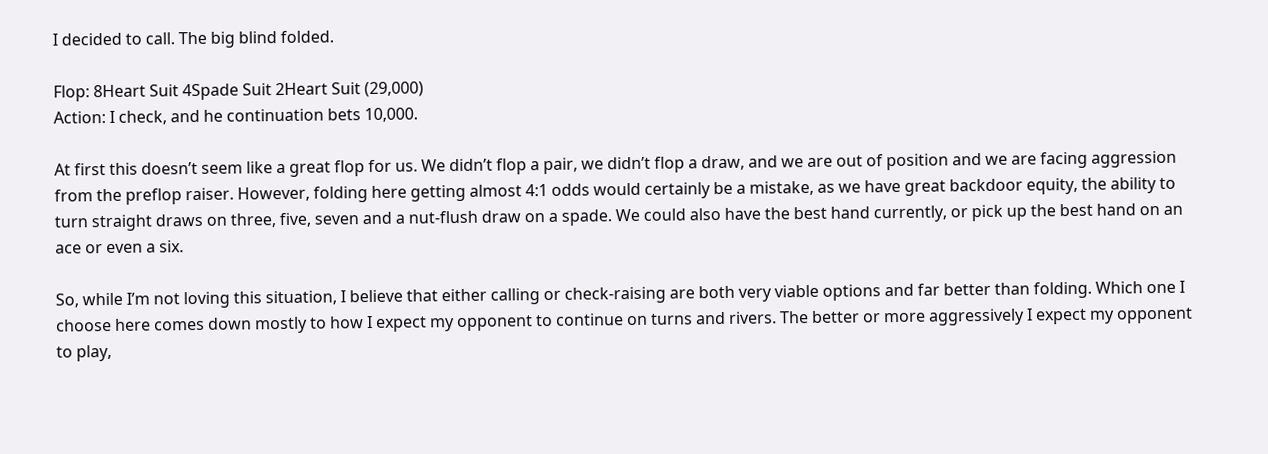I decided to call. The big blind folded.

Flop: 8Heart Suit 4Spade Suit 2Heart Suit (29,000)
Action: I check, and he continuation bets 10,000.

At first this doesn’t seem like a great flop for us. We didn’t flop a pair, we didn’t flop a draw, and we are out of position and we are facing aggression from the preflop raiser. However, folding here getting almost 4:1 odds would certainly be a mistake, as we have great backdoor equity, the ability to turn straight draws on three, five, seven and a nut-flush draw on a spade. We could also have the best hand currently, or pick up the best hand on an ace or even a six.

So, while I’m not loving this situation, I believe that either calling or check-raising are both very viable options and far better than folding. Which one I choose here comes down mostly to how I expect my opponent to continue on turns and rivers. The better or more aggressively I expect my opponent to play,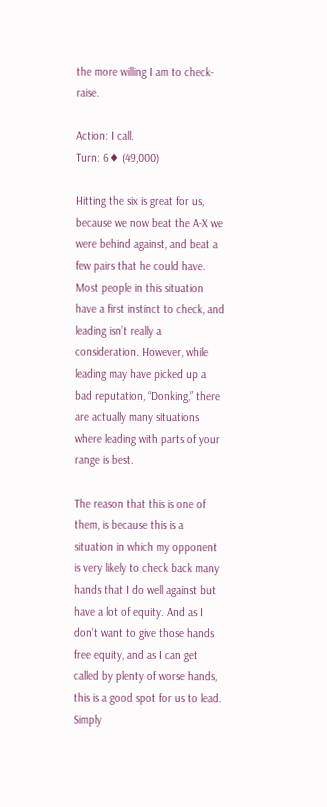the more willing I am to check-raise.

Action: I call.
Turn: 6♦ (49,000)

Hitting the six is great for us, because we now beat the A-X we were behind against, and beat a few pairs that he could have. Most people in this situation have a first instinct to check, and leading isn’t really a consideration. However, while leading may have picked up a bad reputation, “Donking,” there are actually many situations where leading with parts of your range is best.

The reason that this is one of them, is because this is a situation in which my opponent is very likely to check back many hands that I do well against but have a lot of equity. And as I don’t want to give those hands free equity, and as I can get called by plenty of worse hands, this is a good spot for us to lead. Simply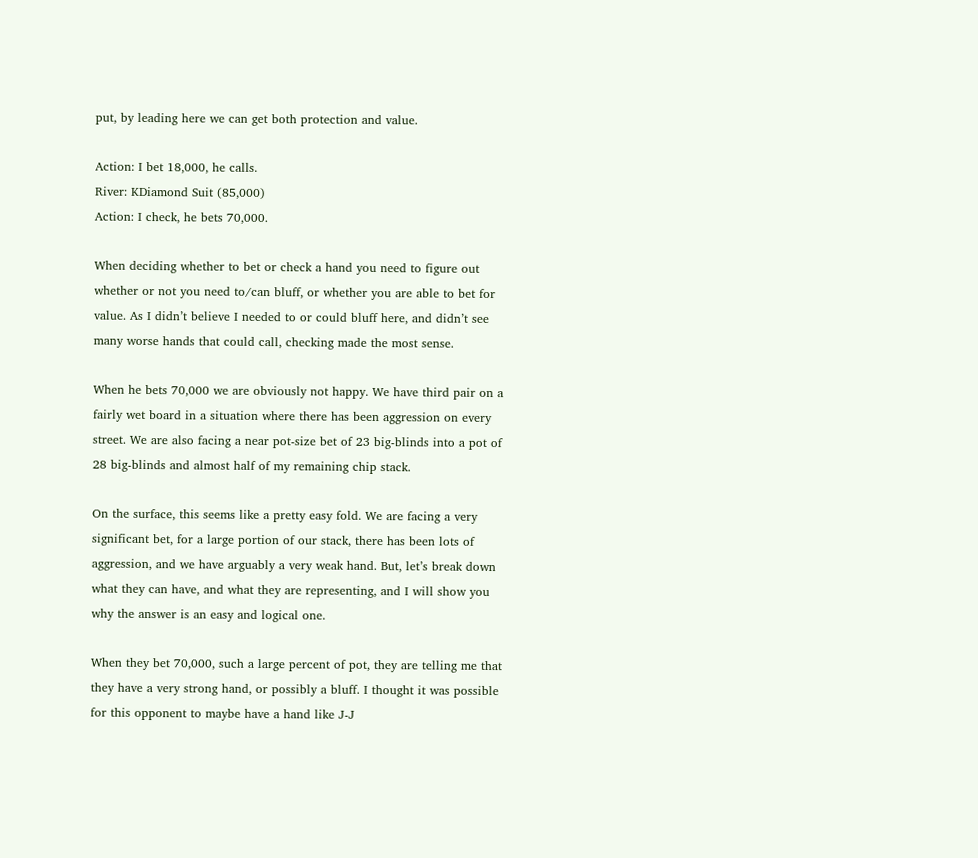put, by leading here we can get both protection and value.

Action: I bet 18,000, he calls.
River: KDiamond Suit (85,000)
Action: I check, he bets 70,000.

When deciding whether to bet or check a hand you need to figure out whether or not you need to/can bluff, or whether you are able to bet for value. As I didn’t believe I needed to or could bluff here, and didn’t see many worse hands that could call, checking made the most sense.

When he bets 70,000 we are obviously not happy. We have third pair on a fairly wet board in a situation where there has been aggression on every street. We are also facing a near pot-size bet of 23 big-blinds into a pot of 28 big-blinds and almost half of my remaining chip stack.

On the surface, this seems like a pretty easy fold. We are facing a very significant bet, for a large portion of our stack, there has been lots of aggression, and we have arguably a very weak hand. But, let’s break down what they can have, and what they are representing, and I will show you why the answer is an easy and logical one.

When they bet 70,000, such a large percent of pot, they are telling me that they have a very strong hand, or possibly a bluff. I thought it was possible for this opponent to maybe have a hand like J-J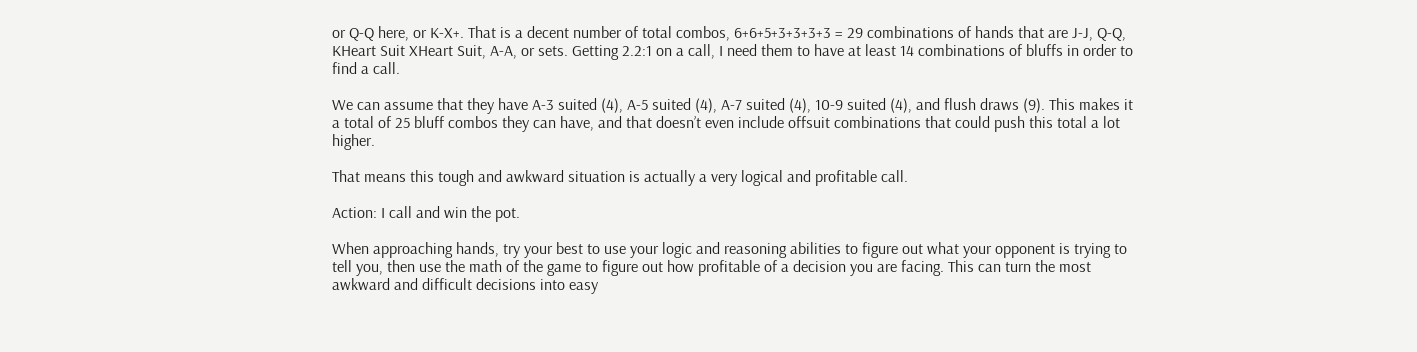or Q-Q here, or K-X+. That is a decent number of total combos, 6+6+5+3+3+3+3 = 29 combinations of hands that are J-J, Q-Q, KHeart Suit XHeart Suit, A-A, or sets. Getting 2.2:1 on a call, I need them to have at least 14 combinations of bluffs in order to find a call.

We can assume that they have A-3 suited (4), A-5 suited (4), A-7 suited (4), 10-9 suited (4), and flush draws (9). This makes it a total of 25 bluff combos they can have, and that doesn’t even include offsuit combinations that could push this total a lot higher.

That means this tough and awkward situation is actually a very logical and profitable call.

Action: I call and win the pot.

When approaching hands, try your best to use your logic and reasoning abilities to figure out what your opponent is trying to tell you, then use the math of the game to figure out how profitable of a decision you are facing. This can turn the most awkward and difficult decisions into easy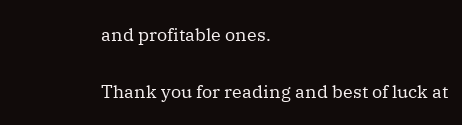and profitable ones.

Thank you for reading and best of luck at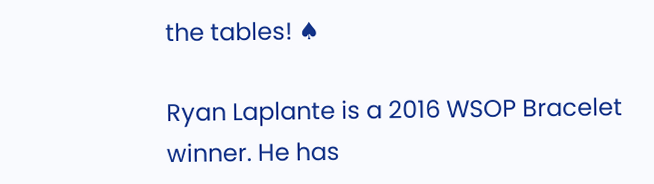the tables! ♠

Ryan Laplante is a 2016 WSOP Bracelet winner. He has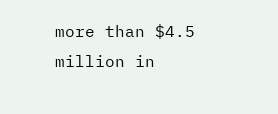more than $4.5 million in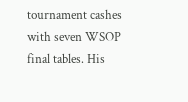tournament cashes with seven WSOP final tables. His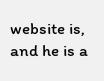website is, and he is a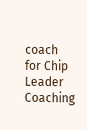coach for Chip Leader Coaching